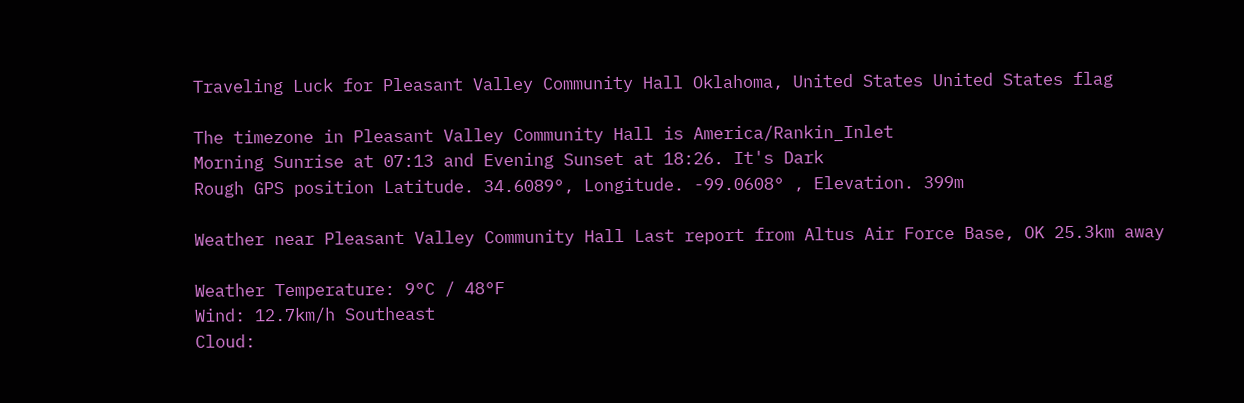Traveling Luck for Pleasant Valley Community Hall Oklahoma, United States United States flag

The timezone in Pleasant Valley Community Hall is America/Rankin_Inlet
Morning Sunrise at 07:13 and Evening Sunset at 18:26. It's Dark
Rough GPS position Latitude. 34.6089°, Longitude. -99.0608° , Elevation. 399m

Weather near Pleasant Valley Community Hall Last report from Altus Air Force Base, OK 25.3km away

Weather Temperature: 9°C / 48°F
Wind: 12.7km/h Southeast
Cloud: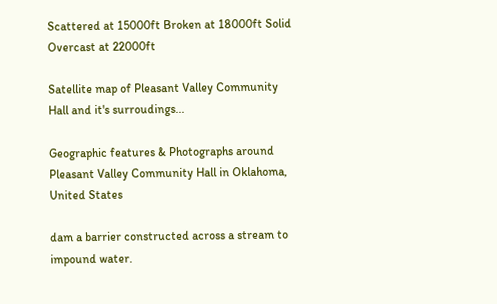Scattered at 15000ft Broken at 18000ft Solid Overcast at 22000ft

Satellite map of Pleasant Valley Community Hall and it's surroudings...

Geographic features & Photographs around Pleasant Valley Community Hall in Oklahoma, United States

dam a barrier constructed across a stream to impound water.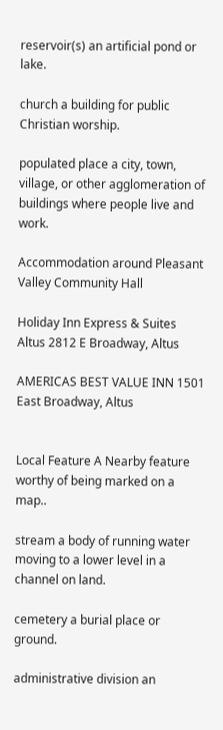reservoir(s) an artificial pond or lake.

church a building for public Christian worship.

populated place a city, town, village, or other agglomeration of buildings where people live and work.

Accommodation around Pleasant Valley Community Hall

Holiday Inn Express & Suites Altus 2812 E Broadway, Altus

AMERICAS BEST VALUE INN 1501 East Broadway, Altus


Local Feature A Nearby feature worthy of being marked on a map..

stream a body of running water moving to a lower level in a channel on land.

cemetery a burial place or ground.

administrative division an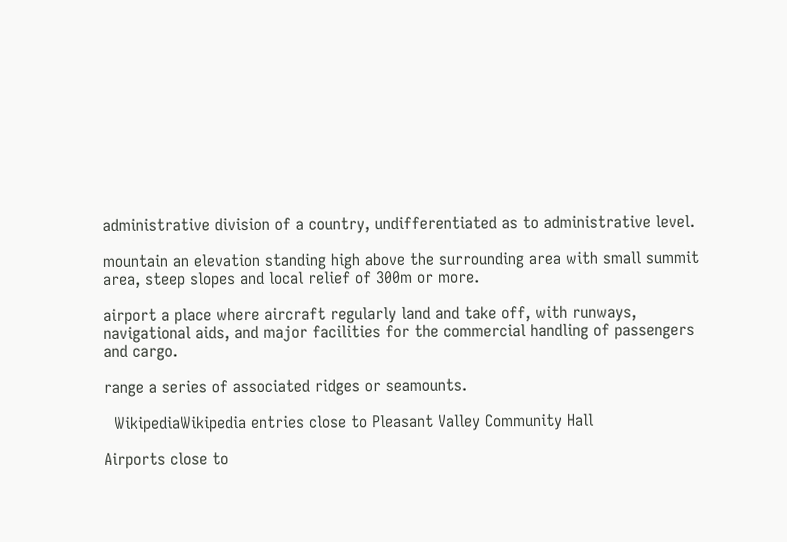administrative division of a country, undifferentiated as to administrative level.

mountain an elevation standing high above the surrounding area with small summit area, steep slopes and local relief of 300m or more.

airport a place where aircraft regularly land and take off, with runways, navigational aids, and major facilities for the commercial handling of passengers and cargo.

range a series of associated ridges or seamounts.

  WikipediaWikipedia entries close to Pleasant Valley Community Hall

Airports close to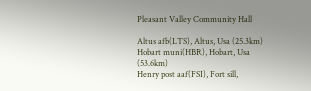Pleasant Valley Community Hall

Altus afb(LTS), Altus, Usa (25.3km)
Hobart muni(HBR), Hobart, Usa (53.6km)
Henry post aaf(FSI), Fort sill,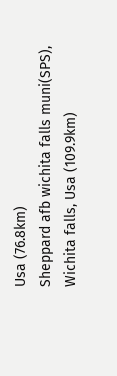Usa (76.8km)
Sheppard afb wichita falls muni(SPS), Wichita falls, Usa (109.9km)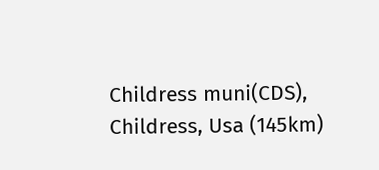Childress muni(CDS), Childress, Usa (145km)